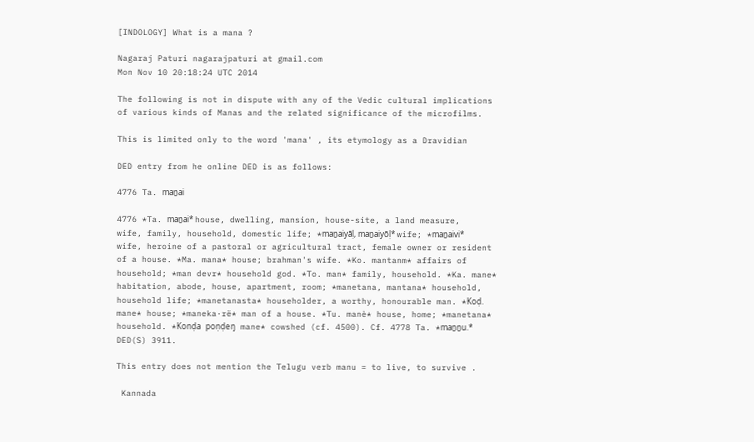[INDOLOGY] What is a mana ?

Nagaraj Paturi nagarajpaturi at gmail.com
Mon Nov 10 20:18:24 UTC 2014

The following is not in dispute with any of the Vedic cultural implications
of various kinds of Manas and the related significance of the microfilms.

This is limited only to the word 'mana' , its etymology as a Dravidian

DED entry from he online DED is as follows:

4776 Ta. maṉai

4776 *Ta. maṉai* house, dwelling, mansion, house-site, a land measure,
wife, family, household, domestic life; *maṉaiyāḷ, maṉaiyōḷ* wife; *maṉaivi*
wife, heroine of a pastoral or agricultural tract, female owner or resident
of a house. *Ma. mana* house; brahman's wife. *Ko. mantanm* affairs of
household; *man devr* household god. *To. man* family, household. *Ka. mane*
habitation, abode, house, apartment, room; *manetana, mantana* household,
household life; *manetanasta* householder, a worthy, honourable man. *Koḍ.
mane* house; *maneka·rë* man of a house. *Tu. manè* house, home; *manetana*
household. *Konḍa poṇḍeŋ mane* cowshed (cf. 4500). Cf. 4778 Ta. *maṉṉu.*
DED(S) 3911.

This entry does not mention the Telugu verb manu = to live, to survive .

 Kannada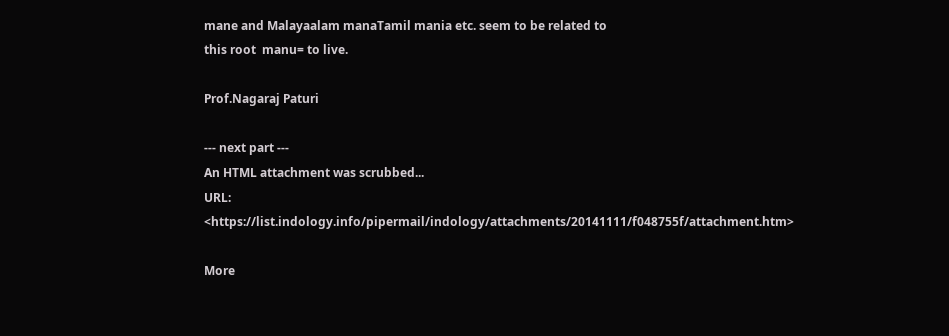mane and Malayaalam manaTamil mania etc. seem to be related to
this root  manu= to live.

Prof.Nagaraj Paturi

--- next part ---
An HTML attachment was scrubbed...
URL: <https://list.indology.info/pipermail/indology/attachments/20141111/f048755f/attachment.htm>

More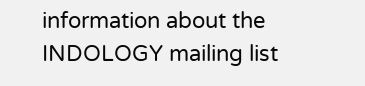information about the INDOLOGY mailing list